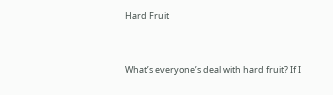Hard Fruit


What’s everyone’s deal with hard fruit? If I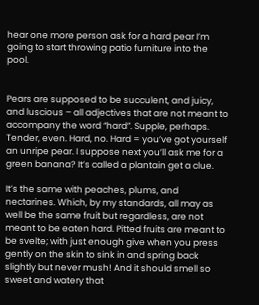hear one more person ask for a hard pear I’m going to start throwing patio furniture into the pool.


Pears are supposed to be succulent, and juicy, and luscious – all adjectives that are not meant to accompany the word “hard”. Supple, perhaps. Tender, even. Hard, no. Hard = you’ve got yourself an unripe pear. I suppose next you’ll ask me for a green banana? It’s called a plantain get a clue.

It’s the same with peaches, plums, and nectarines. Which, by my standards, all may as well be the same fruit but regardless, are not meant to be eaten hard. Pitted fruits are meant to be svelte; with just enough give when you press gently on the skin to sink in and spring back slightly but never mush! And it should smell so sweet and watery that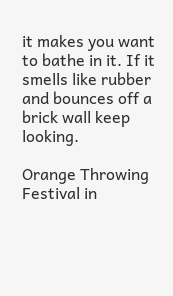it makes you want to bathe in it. If it smells like rubber and bounces off a brick wall keep looking.

Orange Throwing Festival in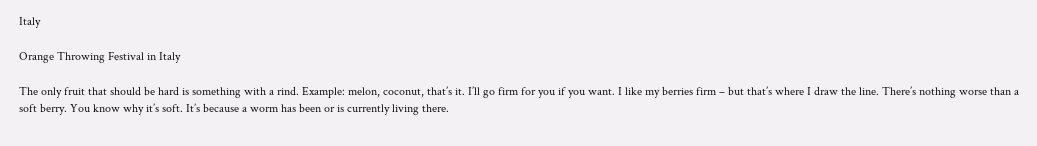Italy

Orange Throwing Festival in Italy

The only fruit that should be hard is something with a rind. Example: melon, coconut, that’s it. I’ll go firm for you if you want. I like my berries firm – but that’s where I draw the line. There’s nothing worse than a soft berry. You know why it’s soft. It’s because a worm has been or is currently living there.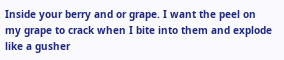Inside your berry and or grape. I want the peel on my grape to crack when I bite into them and explode like a gusher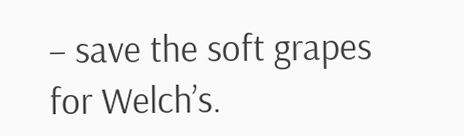– save the soft grapes for Welch’s.